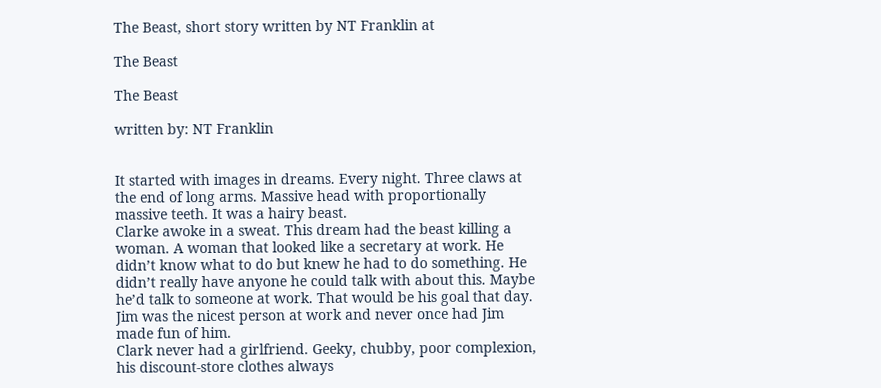The Beast, short story written by NT Franklin at

The Beast

The Beast

written by: NT Franklin


It started with images in dreams. Every night. Three claws at the end of long arms. Massive head with proportionally massive teeth. It was a hairy beast.
Clarke awoke in a sweat. This dream had the beast killing a woman. A woman that looked like a secretary at work. He didn’t know what to do but knew he had to do something. He didn’t really have anyone he could talk with about this. Maybe he’d talk to someone at work. That would be his goal that day. Jim was the nicest person at work and never once had Jim made fun of him.
Clark never had a girlfriend. Geeky, chubby, poor complexion, his discount-store clothes always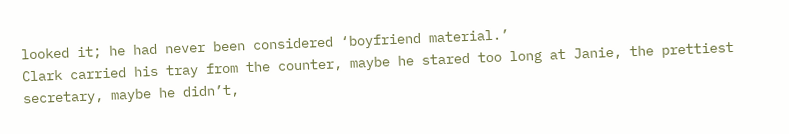looked it; he had never been considered ‘boyfriend material.’
Clark carried his tray from the counter, maybe he stared too long at Janie, the prettiest secretary, maybe he didn’t,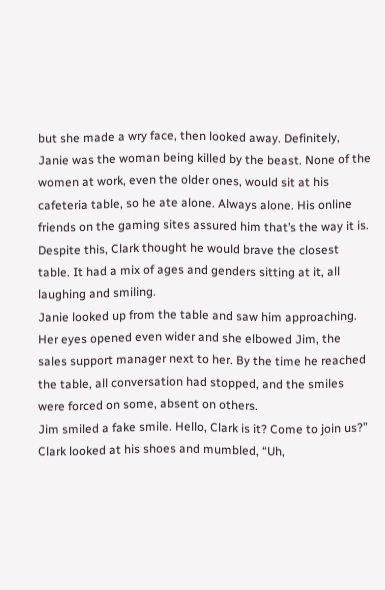but she made a wry face, then looked away. Definitely, Janie was the woman being killed by the beast. None of the women at work, even the older ones, would sit at his cafeteria table, so he ate alone. Always alone. His online friends on the gaming sites assured him that’s the way it is. Despite this, Clark thought he would brave the closest table. It had a mix of ages and genders sitting at it, all laughing and smiling.
Janie looked up from the table and saw him approaching. Her eyes opened even wider and she elbowed Jim, the sales support manager next to her. By the time he reached the table, all conversation had stopped, and the smiles were forced on some, absent on others.
Jim smiled a fake smile. Hello, Clark is it? Come to join us?”
Clark looked at his shoes and mumbled, “Uh,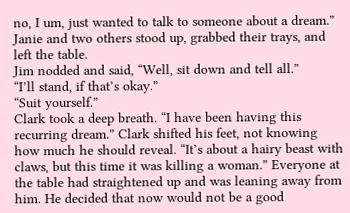no, I um, just wanted to talk to someone about a dream.” Janie and two others stood up, grabbed their trays, and left the table.
Jim nodded and said, “Well, sit down and tell all.”
“I’ll stand, if that’s okay.”
“Suit yourself.”
Clark took a deep breath. “I have been having this recurring dream.” Clark shifted his feet, not knowing how much he should reveal. “It’s about a hairy beast with claws, but this time it was killing a woman.” Everyone at the table had straightened up and was leaning away from him. He decided that now would not be a good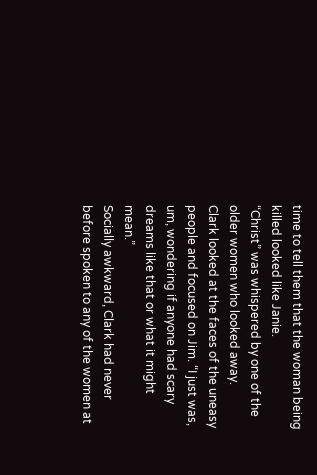time to tell them that the woman being killed looked like Janie.
“Christ” was whispered by one of the older women who looked away.
Clark looked at the faces of the uneasy people and focused on Jim. “I just was, um, wondering if anyone had scary dreams like that or what it might mean.”
Socially awkward, Clark had never before spoken to any of the women at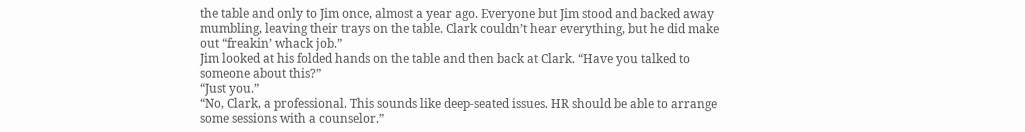the table and only to Jim once, almost a year ago. Everyone but Jim stood and backed away mumbling, leaving their trays on the table. Clark couldn’t hear everything, but he did make out “freakin’ whack job.”
Jim looked at his folded hands on the table and then back at Clark. “Have you talked to someone about this?”
“Just you.”
“No, Clark, a professional. This sounds like deep-seated issues. HR should be able to arrange some sessions with a counselor.”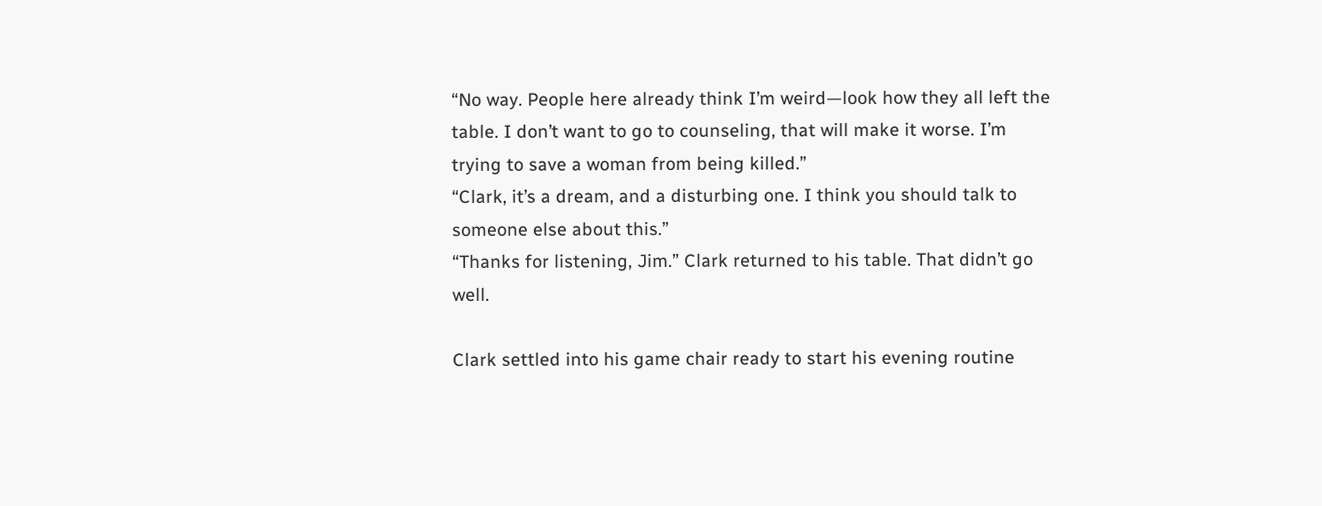“No way. People here already think I’m weird—look how they all left the table. I don’t want to go to counseling, that will make it worse. I’m trying to save a woman from being killed.”
“Clark, it’s a dream, and a disturbing one. I think you should talk to someone else about this.”
“Thanks for listening, Jim.” Clark returned to his table. That didn’t go well.

Clark settled into his game chair ready to start his evening routine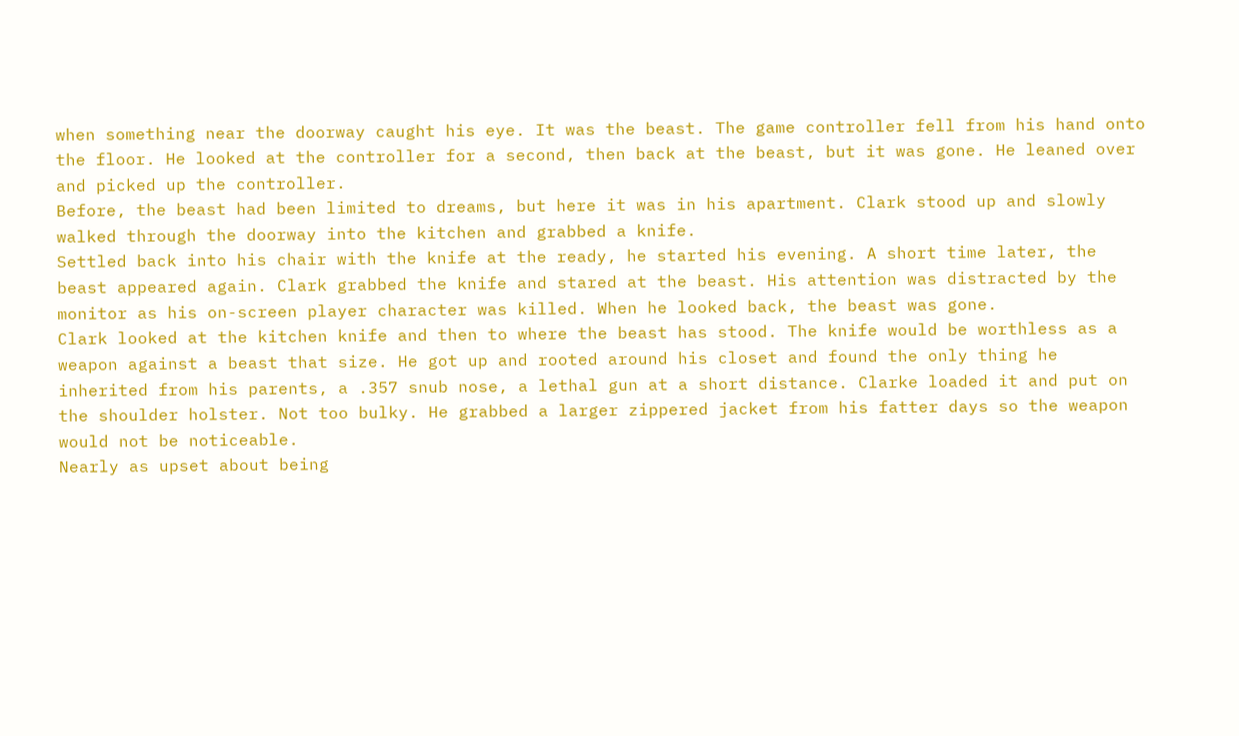when something near the doorway caught his eye. It was the beast. The game controller fell from his hand onto the floor. He looked at the controller for a second, then back at the beast, but it was gone. He leaned over and picked up the controller.
Before, the beast had been limited to dreams, but here it was in his apartment. Clark stood up and slowly walked through the doorway into the kitchen and grabbed a knife.
Settled back into his chair with the knife at the ready, he started his evening. A short time later, the beast appeared again. Clark grabbed the knife and stared at the beast. His attention was distracted by the monitor as his on-screen player character was killed. When he looked back, the beast was gone.
Clark looked at the kitchen knife and then to where the beast has stood. The knife would be worthless as a weapon against a beast that size. He got up and rooted around his closet and found the only thing he inherited from his parents, a .357 snub nose, a lethal gun at a short distance. Clarke loaded it and put on the shoulder holster. Not too bulky. He grabbed a larger zippered jacket from his fatter days so the weapon would not be noticeable.
Nearly as upset about being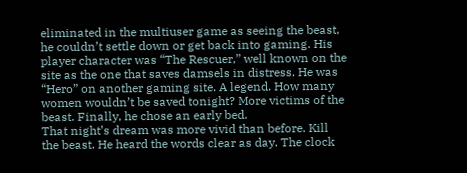eliminated in the multiuser game as seeing the beast, he couldn’t settle down or get back into gaming. His player character was “The Rescuer,” well known on the site as the one that saves damsels in distress. He was “Hero” on another gaming site. A legend. How many women wouldn’t be saved tonight? More victims of the beast. Finally, he chose an early bed.
That night’s dream was more vivid than before. Kill the beast. He heard the words clear as day. The clock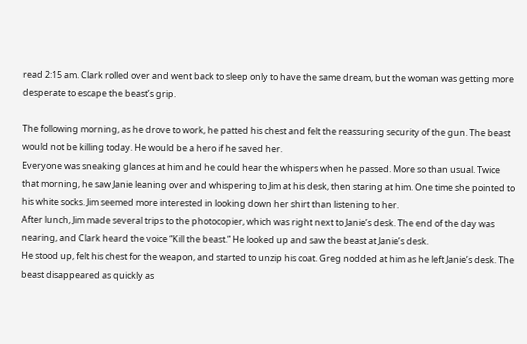read 2:15 am. Clark rolled over and went back to sleep only to have the same dream, but the woman was getting more desperate to escape the beast’s grip.

The following morning, as he drove to work, he patted his chest and felt the reassuring security of the gun. The beast would not be killing today. He would be a hero if he saved her.
Everyone was sneaking glances at him and he could hear the whispers when he passed. More so than usual. Twice that morning, he saw Janie leaning over and whispering to Jim at his desk, then staring at him. One time she pointed to his white socks. Jim seemed more interested in looking down her shirt than listening to her.
After lunch, Jim made several trips to the photocopier, which was right next to Janie’s desk. The end of the day was nearing, and Clark heard the voice “Kill the beast.” He looked up and saw the beast at Janie’s desk.
He stood up, felt his chest for the weapon, and started to unzip his coat. Greg nodded at him as he left Janie’s desk. The beast disappeared as quickly as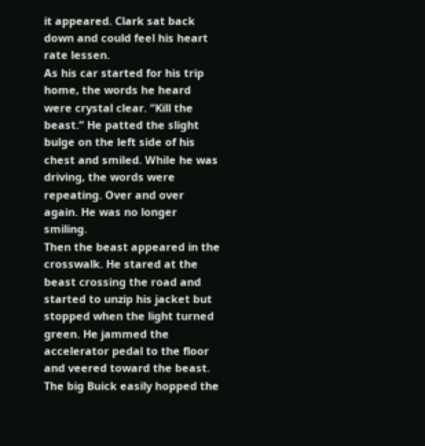it appeared. Clark sat back down and could feel his heart rate lessen.
As his car started for his trip home, the words he heard were crystal clear. “Kill the beast.” He patted the slight bulge on the left side of his chest and smiled. While he was driving, the words were repeating. Over and over again. He was no longer smiling.
Then the beast appeared in the crosswalk. He stared at the beast crossing the road and started to unzip his jacket but stopped when the light turned green. He jammed the accelerator pedal to the floor and veered toward the beast. The big Buick easily hopped the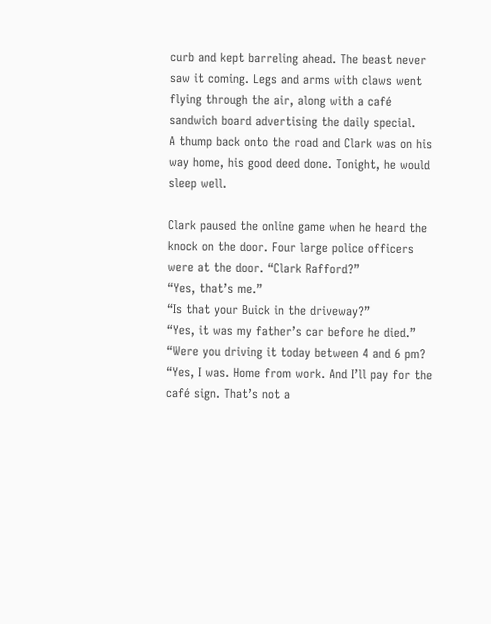curb and kept barreling ahead. The beast never saw it coming. Legs and arms with claws went flying through the air, along with a café sandwich board advertising the daily special.
A thump back onto the road and Clark was on his way home, his good deed done. Tonight, he would sleep well.

Clark paused the online game when he heard the knock on the door. Four large police officers were at the door. “Clark Rafford?”
“Yes, that’s me.”
“Is that your Buick in the driveway?”
“Yes, it was my father’s car before he died.”
“Were you driving it today between 4 and 6 pm?
“Yes, I was. Home from work. And I’ll pay for the café sign. That’s not a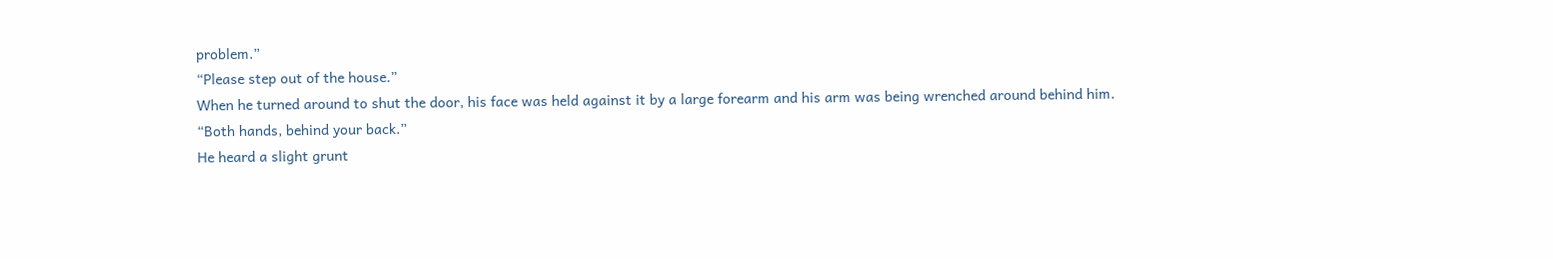problem.”
“Please step out of the house.”
When he turned around to shut the door, his face was held against it by a large forearm and his arm was being wrenched around behind him.
“Both hands, behind your back.”
He heard a slight grunt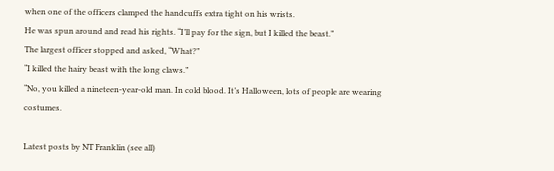when one of the officers clamped the handcuffs extra tight on his wrists.
He was spun around and read his rights. “I’ll pay for the sign, but I killed the beast.”
The largest officer stopped and asked, “What?”
“I killed the hairy beast with the long claws.”
“No, you killed a nineteen-year-old man. In cold blood. It’s Halloween, lots of people are wearing costumes.

Latest posts by NT Franklin (see all)